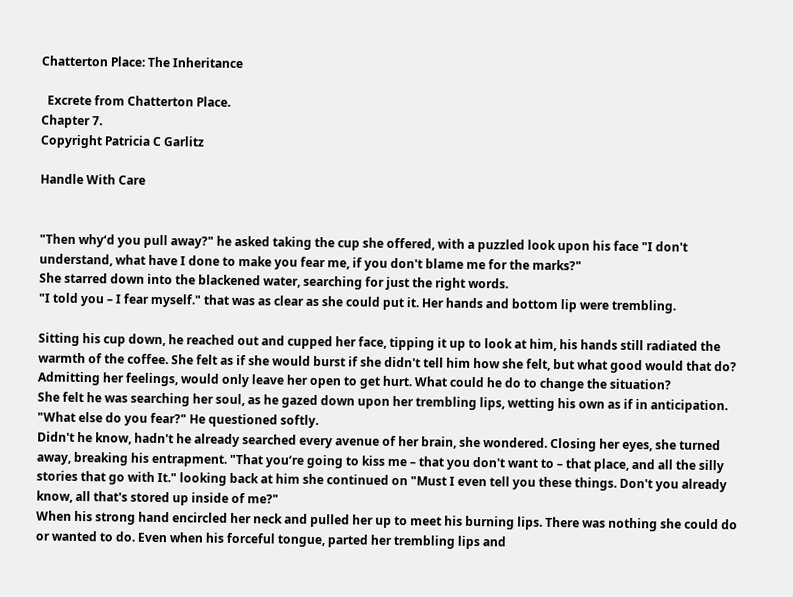Chatterton Place: The Inheritance

  Excrete from Chatterton Place.
Chapter 7.
Copyright Patricia C Garlitz

Handle With Care


"Then why‘d you pull away?" he asked taking the cup she offered, with a puzzled look upon his face "I don't understand, what have I done to make you fear me, if you don't blame me for the marks?"
She starred down into the blackened water, searching for just the right words.
"I told you – I fear myself." that was as clear as she could put it. Her hands and bottom lip were trembling.

Sitting his cup down, he reached out and cupped her face, tipping it up to look at him, his hands still radiated the warmth of the coffee. She felt as if she would burst if she didn't tell him how she felt, but what good would that do? Admitting her feelings, would only leave her open to get hurt. What could he do to change the situation?
She felt he was searching her soul, as he gazed down upon her trembling lips, wetting his own as if in anticipation. "What else do you fear?" He questioned softly.
Didn't he know, hadn't he already searched every avenue of her brain, she wondered. Closing her eyes, she turned away, breaking his entrapment. "That you‘re going to kiss me – that you don't want to – that place, and all the silly stories that go with It." looking back at him she continued on "Must I even tell you these things. Don't you already know, all that's stored up inside of me?"
When his strong hand encircled her neck and pulled her up to meet his burning lips. There was nothing she could do or wanted to do. Even when his forceful tongue, parted her trembling lips and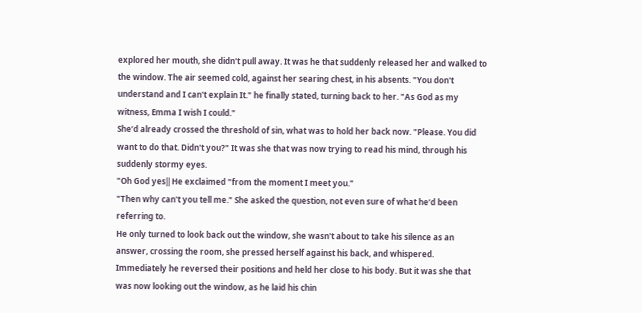explored her mouth, she didn't pull away. It was he that suddenly released her and walked to the window. The air seemed cold, against her searing chest, in his absents. "You don't understand and I can't explain It." he finally stated, turning back to her. "As God as my witness, Emma I wish I could."
She‘d already crossed the threshold of sin, what was to hold her back now. "Please. You did want to do that. Didn't you?" It was she that was now trying to read his mind, through his suddenly stormy eyes.
"Oh God yes‖ He exclaimed "from the moment I meet you."
"Then why can't you tell me." She asked the question, not even sure of what he‘d been referring to.
He only turned to look back out the window, she wasn't about to take his silence as an answer, crossing the room, she pressed herself against his back, and whispered.
Immediately he reversed their positions and held her close to his body. But it was she that was now looking out the window, as he laid his chin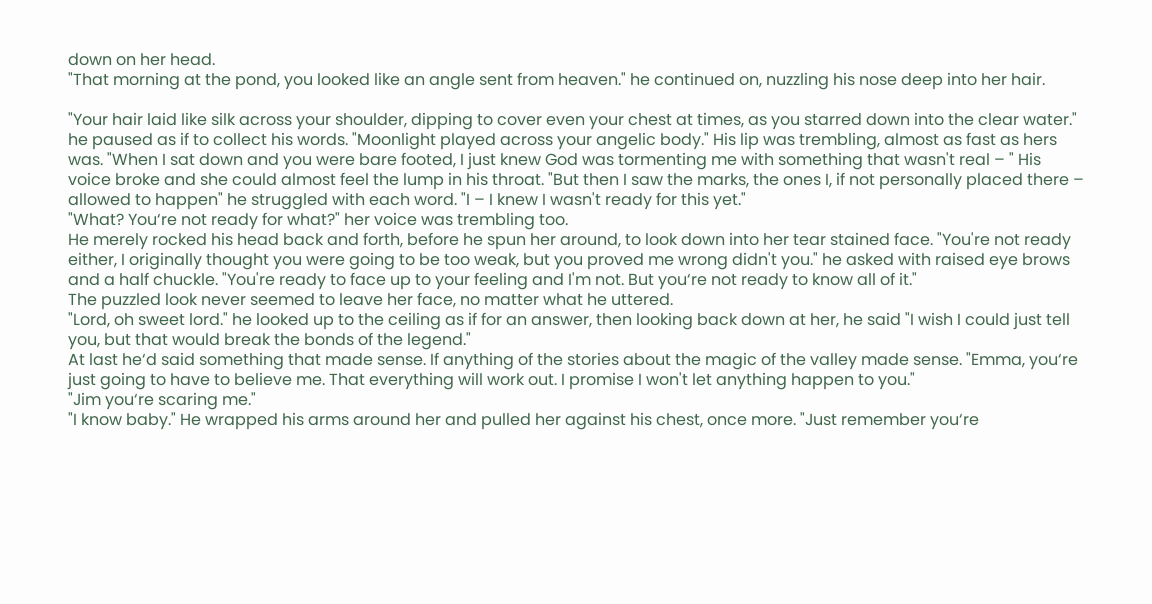down on her head.
"That morning at the pond, you looked like an angle sent from heaven." he continued on, nuzzling his nose deep into her hair.

"Your hair laid like silk across your shoulder, dipping to cover even your chest at times, as you starred down into the clear water." he paused as if to collect his words. "Moonlight played across your angelic body." His lip was trembling, almost as fast as hers was. "When I sat down and you were bare footed, I just knew God was tormenting me with something that wasn't real – " His voice broke and she could almost feel the lump in his throat. "But then I saw the marks, the ones I, if not personally placed there – allowed to happen" he struggled with each word. "I – I knew I wasn't ready for this yet."
"What? You‘re not ready for what?" her voice was trembling too.
He merely rocked his head back and forth, before he spun her around, to look down into her tear stained face. "You're not ready either, I originally thought you were going to be too weak, but you proved me wrong didn't you." he asked with raised eye brows and a half chuckle. "You're ready to face up to your feeling and I'm not. But you‘re not ready to know all of it."
The puzzled look never seemed to leave her face, no matter what he uttered.
"Lord, oh sweet lord." he looked up to the ceiling as if for an answer, then looking back down at her, he said "I wish I could just tell you, but that would break the bonds of the legend."
At last he‘d said something that made sense. If anything of the stories about the magic of the valley made sense. "Emma, you‘re just going to have to believe me. That everything will work out. I promise I won't let anything happen to you."
"Jim you‘re scaring me."
"I know baby." He wrapped his arms around her and pulled her against his chest, once more. "Just remember you‘re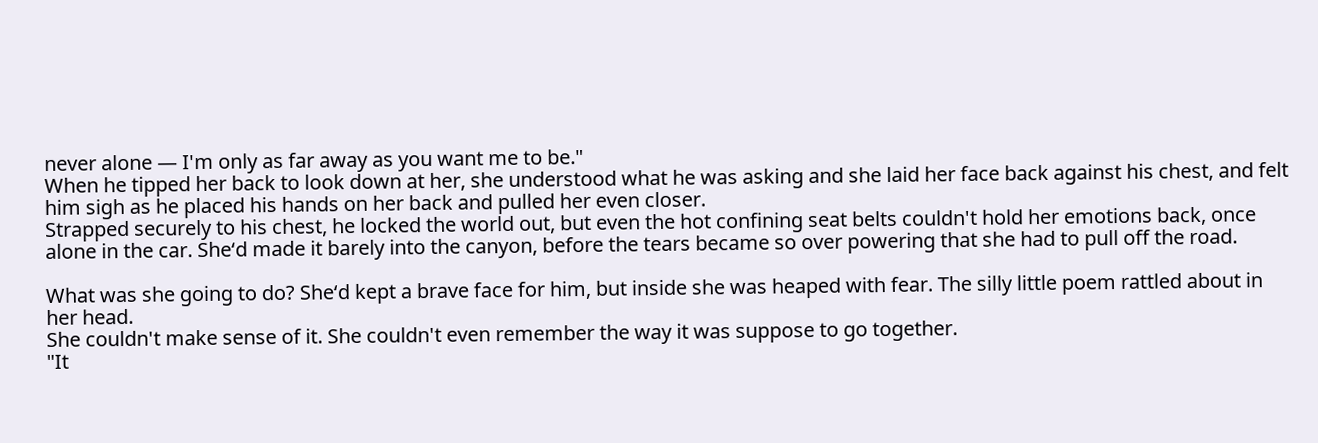never alone — I'm only as far away as you want me to be."
When he tipped her back to look down at her, she understood what he was asking and she laid her face back against his chest, and felt him sigh as he placed his hands on her back and pulled her even closer.
Strapped securely to his chest, he locked the world out, but even the hot confining seat belts couldn't hold her emotions back, once alone in the car. She‘d made it barely into the canyon, before the tears became so over powering that she had to pull off the road.

What was she going to do? She‘d kept a brave face for him, but inside she was heaped with fear. The silly little poem rattled about in her head.
She couldn't make sense of it. She couldn't even remember the way it was suppose to go together.
"It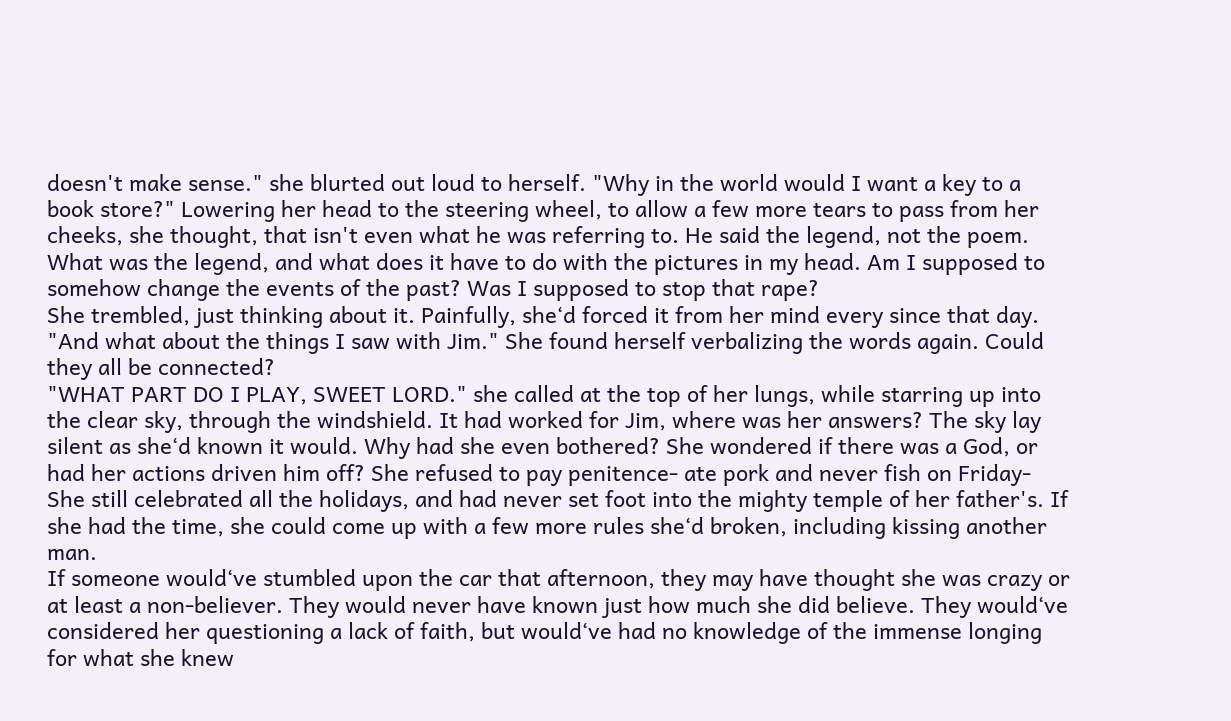doesn't make sense." she blurted out loud to herself. "Why in the world would I want a key to a book store?" Lowering her head to the steering wheel, to allow a few more tears to pass from her cheeks, she thought, that isn't even what he was referring to. He said the legend, not the poem. What was the legend, and what does it have to do with the pictures in my head. Am I supposed to somehow change the events of the past? Was I supposed to stop that rape?
She trembled, just thinking about it. Painfully, she‘d forced it from her mind every since that day. "And what about the things I saw with Jim." She found herself verbalizing the words again. Could they all be connected?
"WHAT PART DO I PLAY, SWEET LORD." she called at the top of her lungs, while starring up into the clear sky, through the windshield. It had worked for Jim, where was her answers? The sky lay silent as she‘d known it would. Why had she even bothered? She wondered if there was a God, or had her actions driven him off? She refused to pay penitence- ate pork and never fish on Friday- She still celebrated all the holidays, and had never set foot into the mighty temple of her father's. If she had the time, she could come up with a few more rules she‘d broken, including kissing another man.
If someone would‘ve stumbled upon the car that afternoon, they may have thought she was crazy or at least a non-believer. They would never have known just how much she did believe. They would‘ve considered her questioning a lack of faith, but would‘ve had no knowledge of the immense longing for what she knew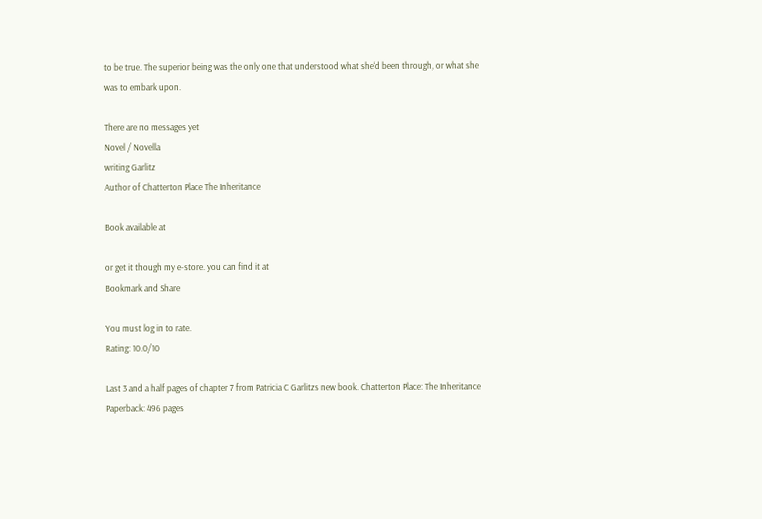to be true. The superior being was the only one that understood what she‘d been through, or what she was to embark upon.

There are no messages yet
Novel / Novella
writing Garlitz
Author of Chatterton Place The Inheritance

Book available at

or get it though my e-store. you can find it at
Bookmark and Share

You must log in to rate.
Rating: 10.0/10

Last 3 and a half pages of chapter 7 from Patricia C Garlitzs new book. Chatterton Place: The Inheritance Paperback: 496 pages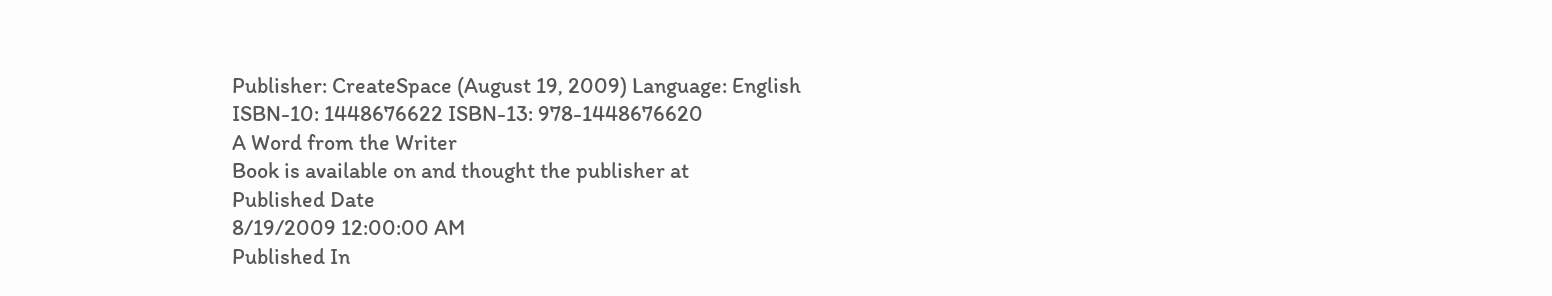Publisher: CreateSpace (August 19, 2009) Language: English ISBN-10: 1448676622 ISBN-13: 978-1448676620
A Word from the Writer
Book is available on and thought the publisher at
Published Date
8/19/2009 12:00:00 AM
Published In